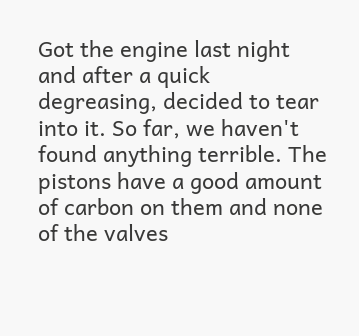Got the engine last night and after a quick degreasing, decided to tear into it. So far, we haven't found anything terrible. The pistons have a good amount of carbon on them and none of the valves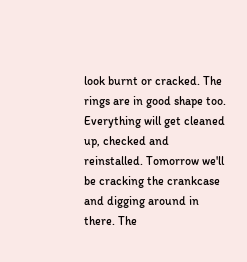look burnt or cracked. The rings are in good shape too. Everything will get cleaned up, checked and reinstalled. Tomorrow we'll be cracking the crankcase and digging around in there. The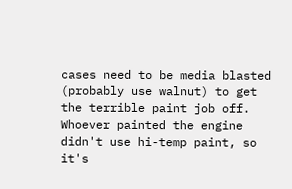cases need to be media blasted (probably use walnut) to get the terrible paint job off. Whoever painted the engine didn't use hi-temp paint, so it's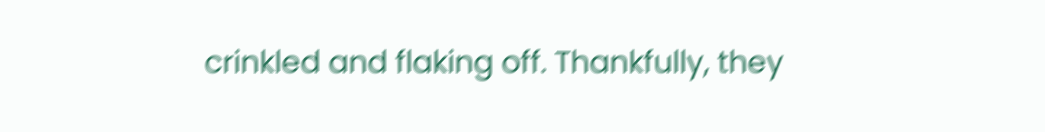crinkled and flaking off. Thankfully, they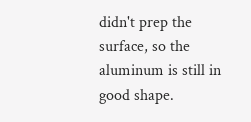didn't prep the surface, so the aluminum is still in good shape.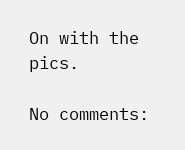On with the pics.

No comments: